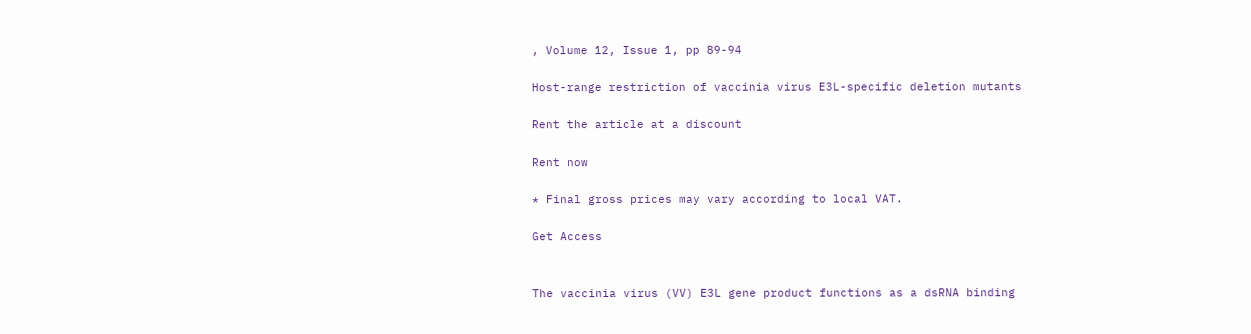, Volume 12, Issue 1, pp 89-94

Host-range restriction of vaccinia virus E3L-specific deletion mutants

Rent the article at a discount

Rent now

* Final gross prices may vary according to local VAT.

Get Access


The vaccinia virus (VV) E3L gene product functions as a dsRNA binding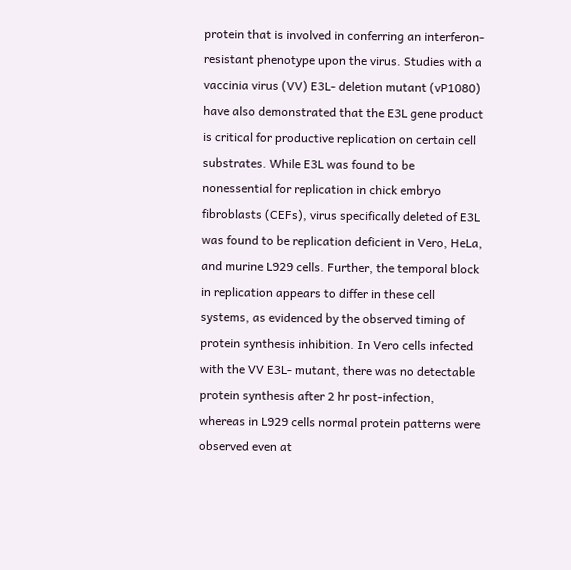protein that is involved in conferring an interferon-resistant phenotype upon the virus. Studies with a vaccinia virus (VV) E3L- deletion mutant (vP1080) have also demonstrated that the E3L gene product is critical for productive replication on certain cell substrates. While E3L was found to be nonessential for replication in chick embryo fibroblasts (CEFs), virus specifically deleted of E3L was found to be replication deficient in Vero, HeLa, and murine L929 cells. Further, the temporal block in replication appears to differ in these cell systems, as evidenced by the observed timing of protein synthesis inhibition. In Vero cells infected with the VV E3L- mutant, there was no detectable protein synthesis after 2 hr post-infection, whereas in L929 cells normal protein patterns were observed even at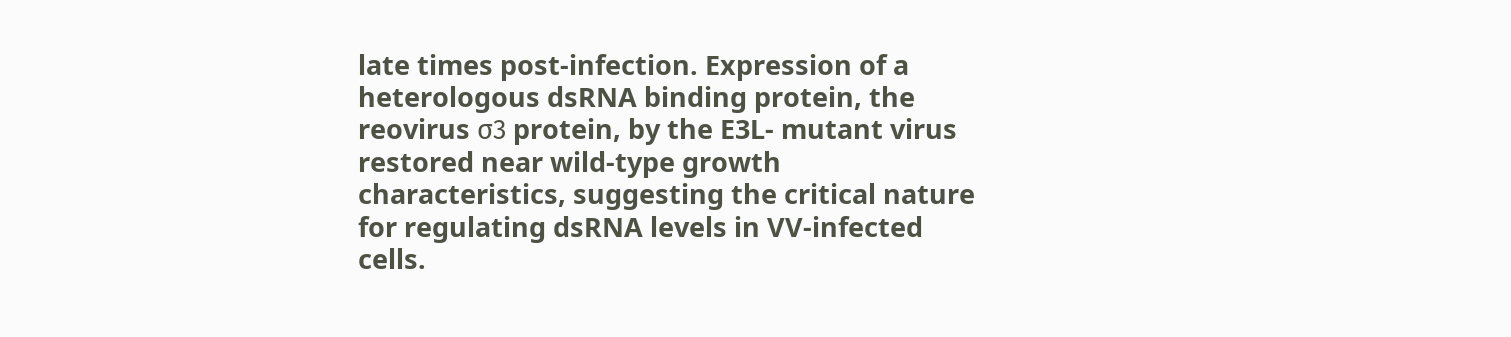late times post-infection. Expression of a heterologous dsRNA binding protein, the reovirus σ3 protein, by the E3L- mutant virus restored near wild-type growth characteristics, suggesting the critical nature for regulating dsRNA levels in VV-infected cells.